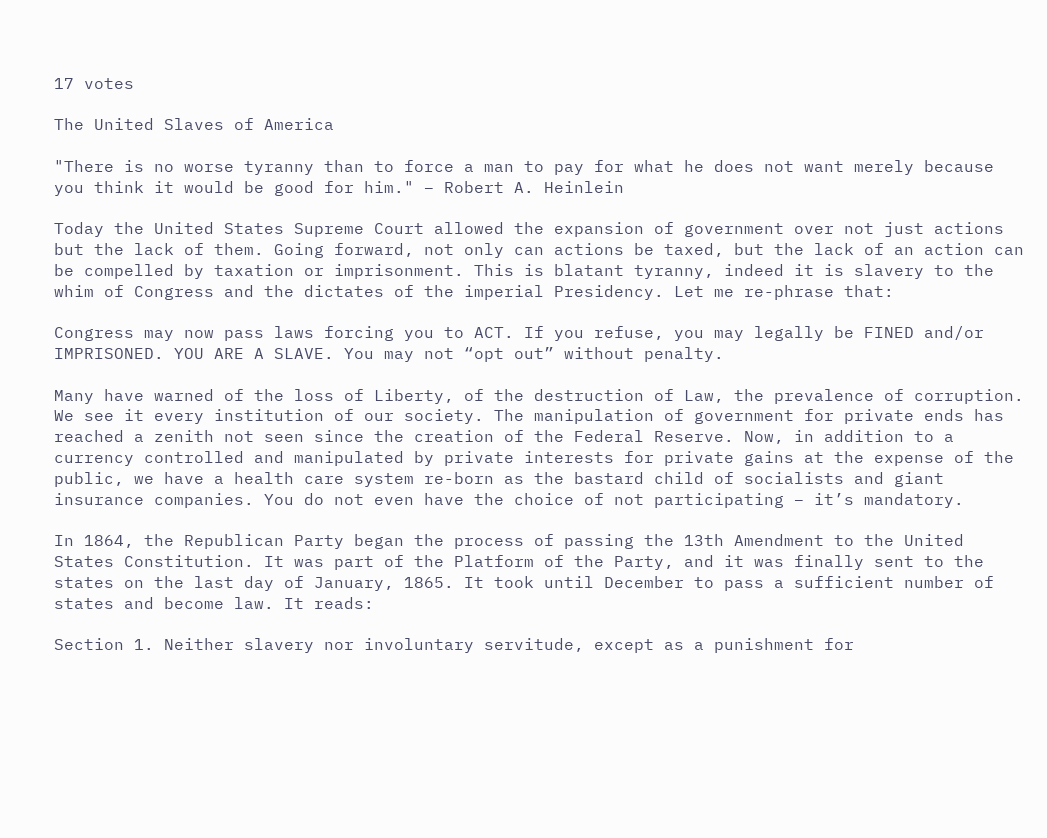17 votes

The United Slaves of America

"There is no worse tyranny than to force a man to pay for what he does not want merely because you think it would be good for him." – Robert A. Heinlein

Today the United States Supreme Court allowed the expansion of government over not just actions but the lack of them. Going forward, not only can actions be taxed, but the lack of an action can be compelled by taxation or imprisonment. This is blatant tyranny, indeed it is slavery to the whim of Congress and the dictates of the imperial Presidency. Let me re-phrase that:

Congress may now pass laws forcing you to ACT. If you refuse, you may legally be FINED and/or IMPRISONED. YOU ARE A SLAVE. You may not “opt out” without penalty.

Many have warned of the loss of Liberty, of the destruction of Law, the prevalence of corruption. We see it every institution of our society. The manipulation of government for private ends has reached a zenith not seen since the creation of the Federal Reserve. Now, in addition to a currency controlled and manipulated by private interests for private gains at the expense of the public, we have a health care system re-born as the bastard child of socialists and giant insurance companies. You do not even have the choice of not participating – it’s mandatory.

In 1864, the Republican Party began the process of passing the 13th Amendment to the United States Constitution. It was part of the Platform of the Party, and it was finally sent to the states on the last day of January, 1865. It took until December to pass a sufficient number of states and become law. It reads:

Section 1. Neither slavery nor involuntary servitude, except as a punishment for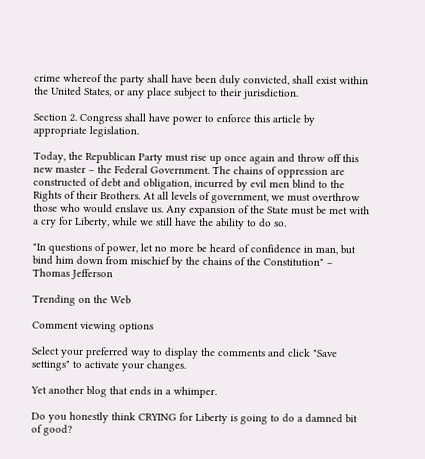crime whereof the party shall have been duly convicted, shall exist within the United States, or any place subject to their jurisdiction.

Section 2. Congress shall have power to enforce this article by appropriate legislation.

Today, the Republican Party must rise up once again and throw off this new master – the Federal Government. The chains of oppression are constructed of debt and obligation, incurred by evil men blind to the Rights of their Brothers. At all levels of government, we must overthrow those who would enslave us. Any expansion of the State must be met with a cry for Liberty, while we still have the ability to do so.

"In questions of power, let no more be heard of confidence in man, but bind him down from mischief by the chains of the Constitution" – Thomas Jefferson

Trending on the Web

Comment viewing options

Select your preferred way to display the comments and click "Save settings" to activate your changes.

Yet another blog that ends in a whimper.

Do you honestly think CRYING for Liberty is going to do a damned bit of good?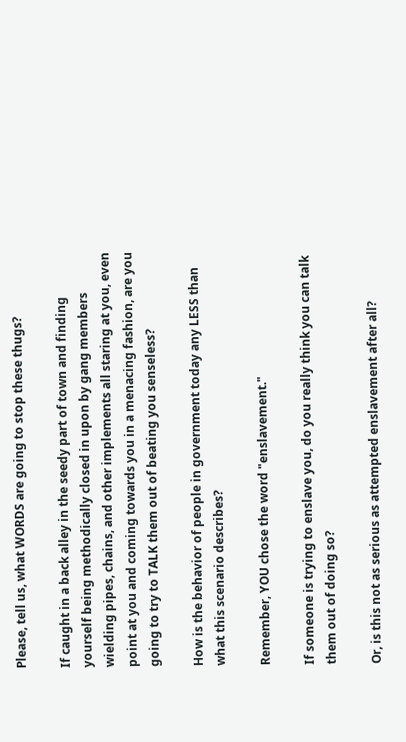Please, tell us, what WORDS are going to stop these thugs?

If caught in a back alley in the seedy part of town and finding yourself being methodically closed in upon by gang members wielding pipes, chains, and other implements all staring at you, even point at you and coming towards you in a menacing fashion, are you going to try to TALK them out of beating you senseless?

How is the behavior of people in government today any LESS than what this scenario describes?

Remember, YOU chose the word "enslavement."

If someone is trying to enslave you, do you really think you can talk them out of doing so?

Or, is this not as serious as attempted enslavement after all?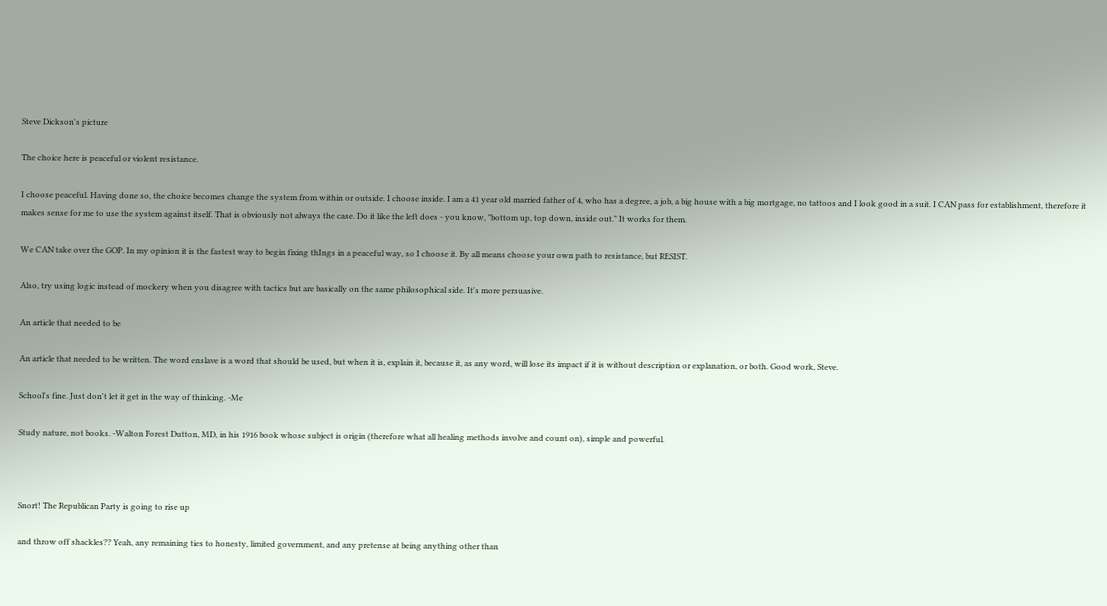Steve Dickson's picture

The choice here is peaceful or violent resistance.

I choose peaceful. Having done so, the choice becomes change the system from within or outside. I choose inside. I am a 41 year old married father of 4, who has a degree, a job, a big house with a big mortgage, no tattoos and I look good in a suit. I CAN pass for establishment, therefore it makes sense for me to use the system against itself. That is obviously not always the case. Do it like the left does - you know, "bottom up, top down, inside out." It works for them.

We CAN take over the GOP. In my opinion it is the fastest way to begin fixing thIngs in a peaceful way, so I choose it. By all means choose your own path to resistance, but RESIST.

Also, try using logic instead of mockery when you disagree with tactics but are basically on the same philosophical side. It's more persuasive.

An article that needed to be

An article that needed to be written. The word enslave is a word that should be used, but when it is, explain it, because it, as any word, will lose its impact if it is without description or explanation, or both. Good work, Steve.

School's fine. Just don't let it get in the way of thinking. -Me

Study nature, not books. -Walton Forest Dutton, MD, in his 1916 book whose subject is origin (therefore what all healing methods involve and count on), simple and powerful.



Snort! The Republican Party is going to rise up

and throw off shackles?? Yeah, any remaining ties to honesty, limited government, and any pretense at being anything other than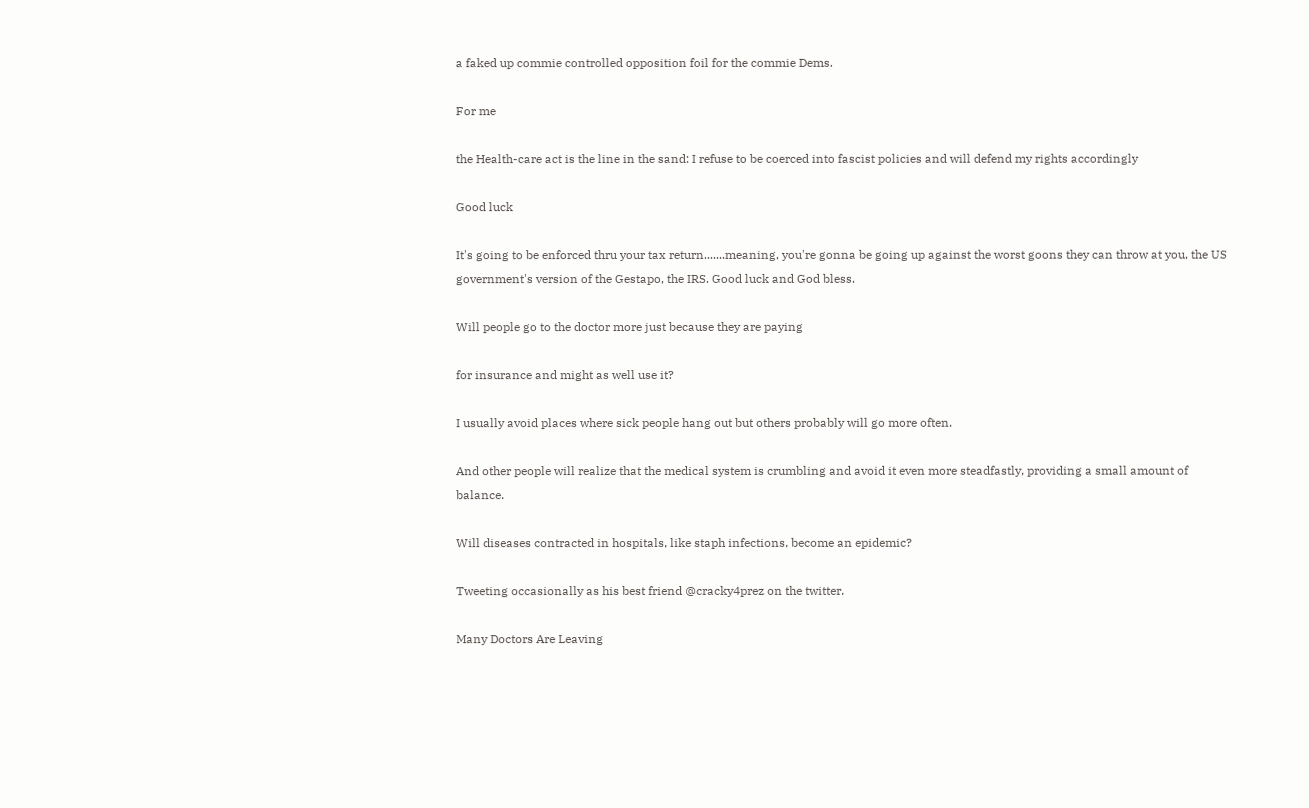a faked up commie controlled opposition foil for the commie Dems.

For me

the Health-care act is the line in the sand: I refuse to be coerced into fascist policies and will defend my rights accordingly

Good luck

It's going to be enforced thru your tax return.......meaning, you're gonna be going up against the worst goons they can throw at you, the US government's version of the Gestapo, the IRS. Good luck and God bless.

Will people go to the doctor more just because they are paying

for insurance and might as well use it?

I usually avoid places where sick people hang out but others probably will go more often.

And other people will realize that the medical system is crumbling and avoid it even more steadfastly, providing a small amount of balance.

Will diseases contracted in hospitals, like staph infections, become an epidemic?

Tweeting occasionally as his best friend @cracky4prez on the twitter.

Many Doctors Are Leaving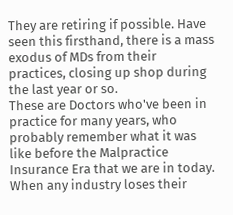They are retiring if possible. Have seen this firsthand, there is a mass exodus of MDs from their practices, closing up shop during the last year or so.
These are Doctors who've been in practice for many years, who probably remember what it was like before the Malpractice Insurance Era that we are in today.
When any industry loses their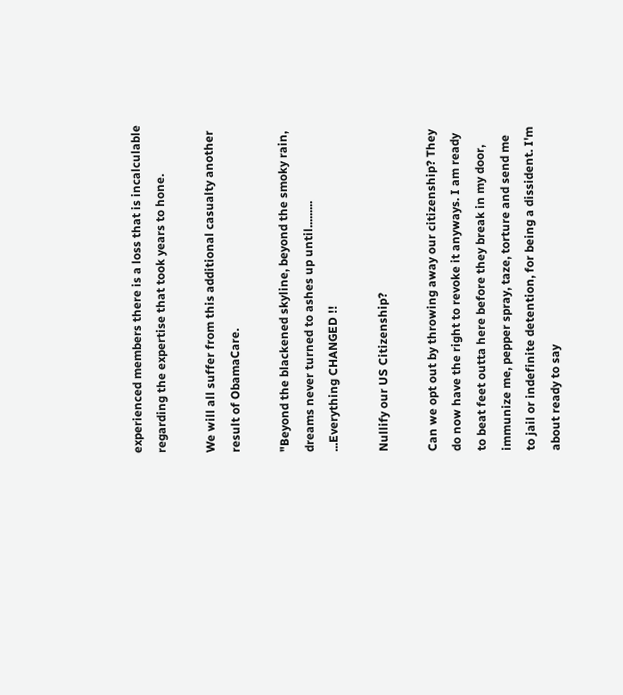experienced members there is a loss that is incalculable regarding the expertise that took years to hone.

We will all suffer from this additional casualty another result of ObamaCare.

"Beyond the blackened skyline, beyond the smoky rain, dreams never turned to ashes up until.........
...Everything CHANGED !!

Nullify our US Citizenship?

Can we opt out by throwing away our citizenship? They do now have the right to revoke it anyways. I am ready to beat feet outta here before they break in my door, immunize me, pepper spray, taze, torture and send me to jail or indefinite detention, for being a dissident. I'm about ready to say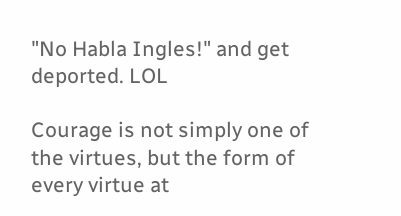"No Habla Ingles!" and get deported. LOL

Courage is not simply one of the virtues, but the form of every virtue at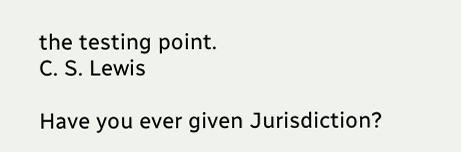the testing point.
C. S. Lewis

Have you ever given Jurisdiction?